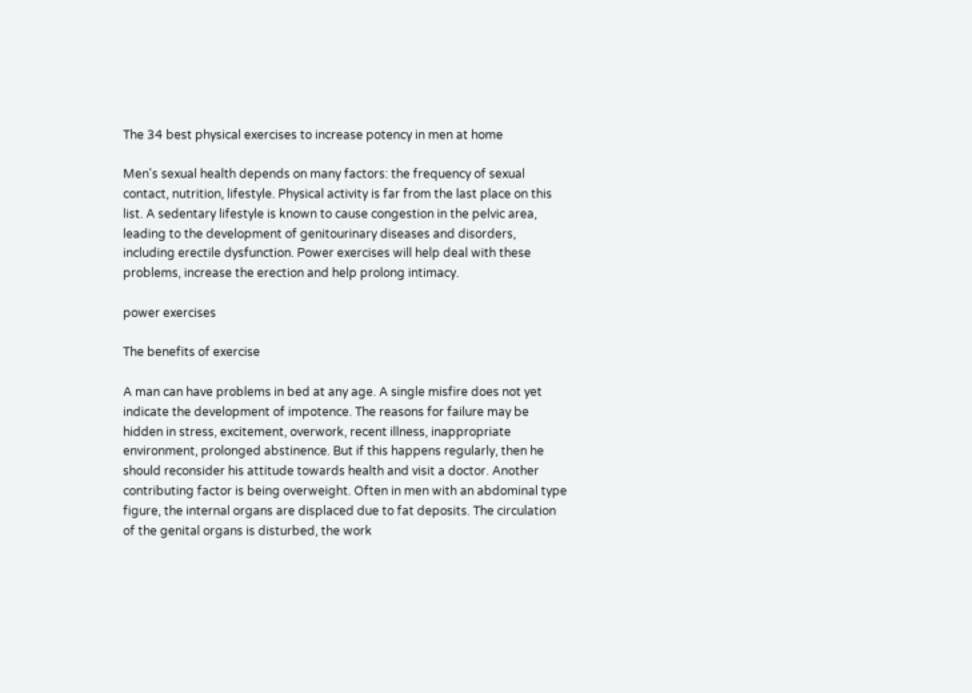The 34 best physical exercises to increase potency in men at home

Men's sexual health depends on many factors: the frequency of sexual contact, nutrition, lifestyle. Physical activity is far from the last place on this list. A sedentary lifestyle is known to cause congestion in the pelvic area, leading to the development of genitourinary diseases and disorders, including erectile dysfunction. Power exercises will help deal with these problems, increase the erection and help prolong intimacy.

power exercises

The benefits of exercise

A man can have problems in bed at any age. A single misfire does not yet indicate the development of impotence. The reasons for failure may be hidden in stress, excitement, overwork, recent illness, inappropriate environment, prolonged abstinence. But if this happens regularly, then he should reconsider his attitude towards health and visit a doctor. Another contributing factor is being overweight. Often in men with an abdominal type figure, the internal organs are displaced due to fat deposits. The circulation of the genital organs is disturbed, the work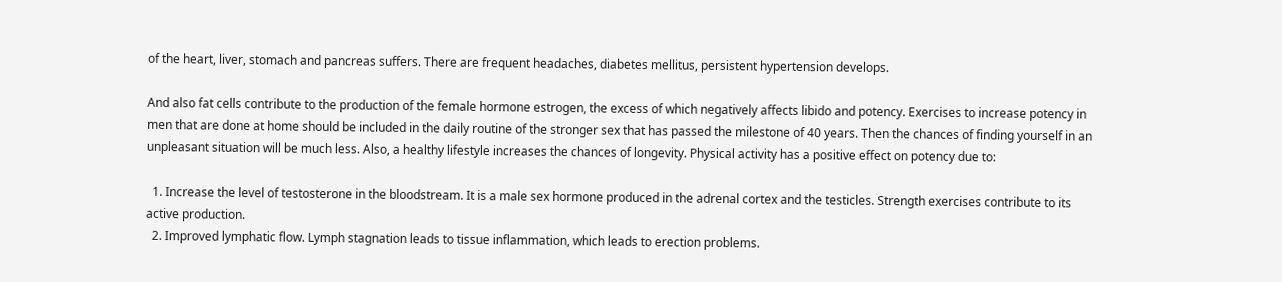of the heart, liver, stomach and pancreas suffers. There are frequent headaches, diabetes mellitus, persistent hypertension develops.

And also fat cells contribute to the production of the female hormone estrogen, the excess of which negatively affects libido and potency. Exercises to increase potency in men that are done at home should be included in the daily routine of the stronger sex that has passed the milestone of 40 years. Then the chances of finding yourself in an unpleasant situation will be much less. Also, a healthy lifestyle increases the chances of longevity. Physical activity has a positive effect on potency due to:

  1. Increase the level of testosterone in the bloodstream. It is a male sex hormone produced in the adrenal cortex and the testicles. Strength exercises contribute to its active production.
  2. Improved lymphatic flow. Lymph stagnation leads to tissue inflammation, which leads to erection problems.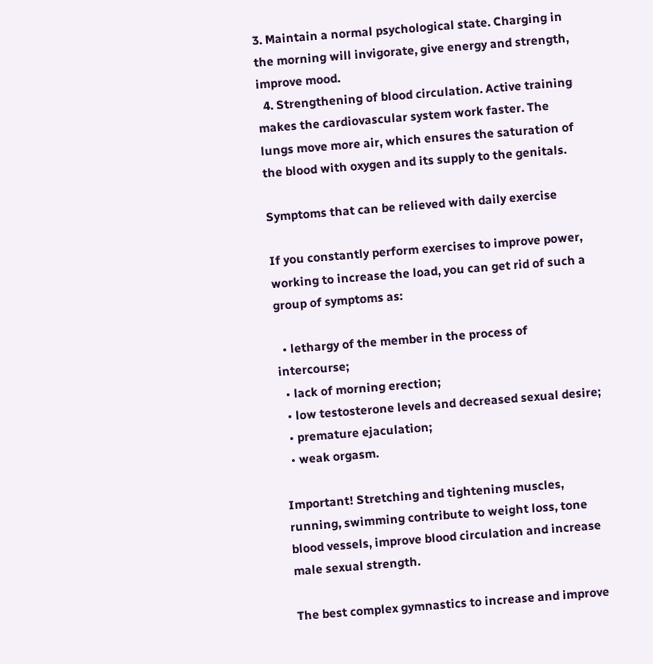3. Maintain a normal psychological state. Charging in the morning will invigorate, give energy and strength, improve mood.
  4. Strengthening of blood circulation. Active training makes the cardiovascular system work faster. The lungs move more air, which ensures the saturation of the blood with oxygen and its supply to the genitals.

Symptoms that can be relieved with daily exercise

If you constantly perform exercises to improve power, working to increase the load, you can get rid of such a group of symptoms as:

  • lethargy of the member in the process of intercourse;
  • lack of morning erection;
  • low testosterone levels and decreased sexual desire;
  • premature ejaculation;
  • weak orgasm.

Important! Stretching and tightening muscles, running, swimming contribute to weight loss, tone blood vessels, improve blood circulation and increase male sexual strength.

The best complex gymnastics to increase and improve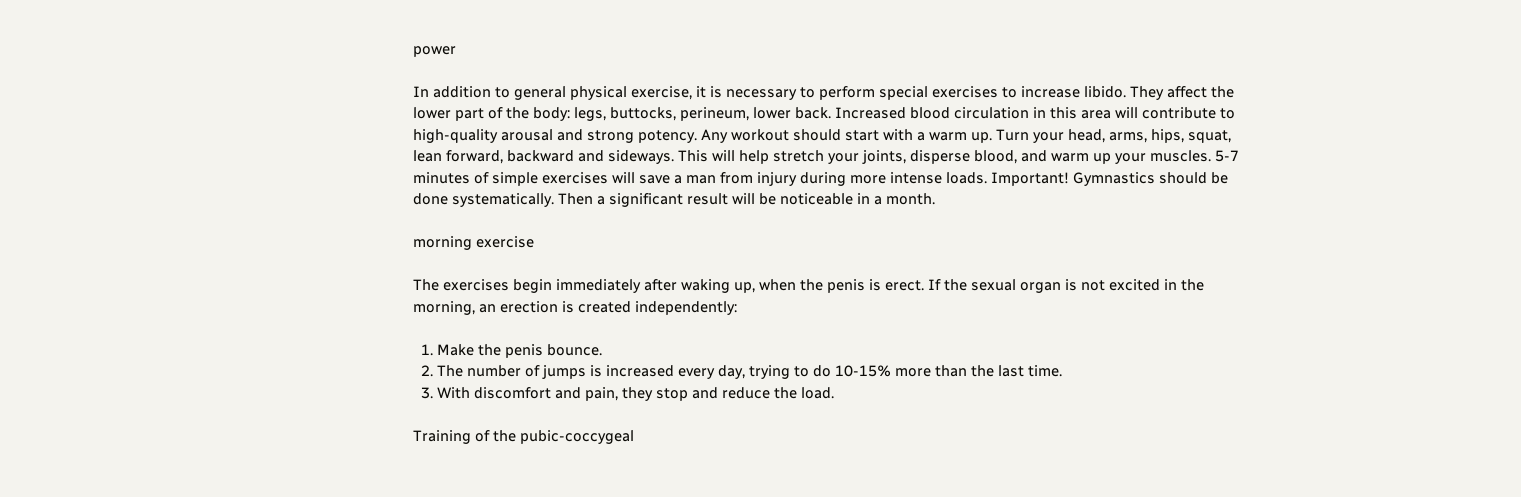power

In addition to general physical exercise, it is necessary to perform special exercises to increase libido. They affect the lower part of the body: legs, buttocks, perineum, lower back. Increased blood circulation in this area will contribute to high-quality arousal and strong potency. Any workout should start with a warm up. Turn your head, arms, hips, squat, lean forward, backward and sideways. This will help stretch your joints, disperse blood, and warm up your muscles. 5-7 minutes of simple exercises will save a man from injury during more intense loads. Important! Gymnastics should be done systematically. Then a significant result will be noticeable in a month.

morning exercise

The exercises begin immediately after waking up, when the penis is erect. If the sexual organ is not excited in the morning, an erection is created independently:

  1. Make the penis bounce.
  2. The number of jumps is increased every day, trying to do 10-15% more than the last time.
  3. With discomfort and pain, they stop and reduce the load.

Training of the pubic-coccygeal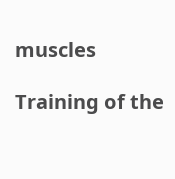muscles

Training of the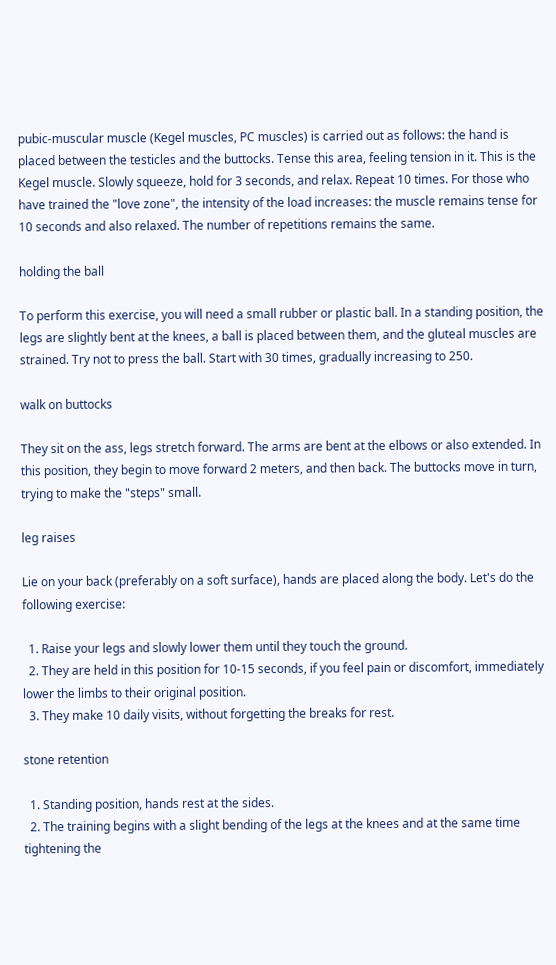pubic-muscular muscle (Kegel muscles, PC muscles) is carried out as follows: the hand is placed between the testicles and the buttocks. Tense this area, feeling tension in it. This is the Kegel muscle. Slowly squeeze, hold for 3 seconds, and relax. Repeat 10 times. For those who have trained the "love zone", the intensity of the load increases: the muscle remains tense for 10 seconds and also relaxed. The number of repetitions remains the same.

holding the ball

To perform this exercise, you will need a small rubber or plastic ball. In a standing position, the legs are slightly bent at the knees, a ball is placed between them, and the gluteal muscles are strained. Try not to press the ball. Start with 30 times, gradually increasing to 250.

walk on buttocks

They sit on the ass, legs stretch forward. The arms are bent at the elbows or also extended. In this position, they begin to move forward 2 meters, and then back. The buttocks move in turn, trying to make the "steps" small.

leg raises

Lie on your back (preferably on a soft surface), hands are placed along the body. Let's do the following exercise:

  1. Raise your legs and slowly lower them until they touch the ground.
  2. They are held in this position for 10-15 seconds, if you feel pain or discomfort, immediately lower the limbs to their original position.
  3. They make 10 daily visits, without forgetting the breaks for rest.

stone retention

  1. Standing position, hands rest at the sides.
  2. The training begins with a slight bending of the legs at the knees and at the same time tightening the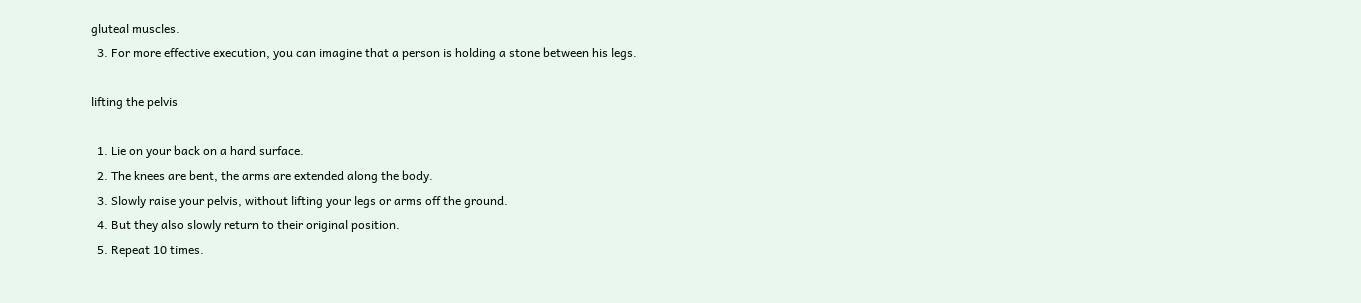gluteal muscles.
  3. For more effective execution, you can imagine that a person is holding a stone between his legs.

lifting the pelvis

  1. Lie on your back on a hard surface.
  2. The knees are bent, the arms are extended along the body.
  3. Slowly raise your pelvis, without lifting your legs or arms off the ground.
  4. But they also slowly return to their original position.
  5. Repeat 10 times.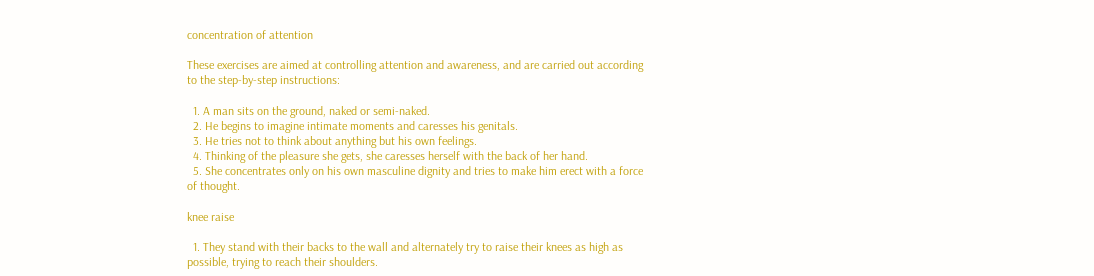concentration of attention

These exercises are aimed at controlling attention and awareness, and are carried out according to the step-by-step instructions:

  1. A man sits on the ground, naked or semi-naked.
  2. He begins to imagine intimate moments and caresses his genitals.
  3. He tries not to think about anything but his own feelings.
  4. Thinking of the pleasure she gets, she caresses herself with the back of her hand.
  5. She concentrates only on his own masculine dignity and tries to make him erect with a force of thought.

knee raise

  1. They stand with their backs to the wall and alternately try to raise their knees as high as possible, trying to reach their shoulders.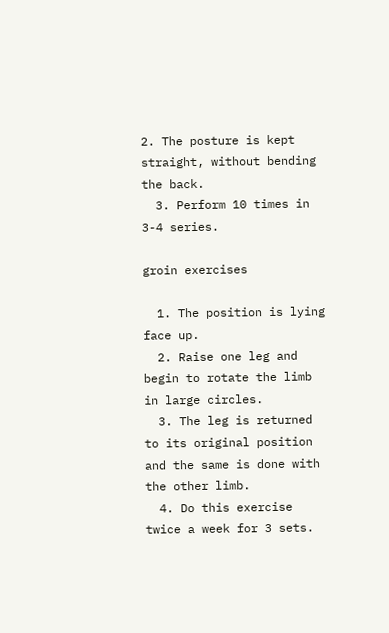2. The posture is kept straight, without bending the back.
  3. Perform 10 times in 3-4 series.

groin exercises

  1. The position is lying face up.
  2. Raise one leg and begin to rotate the limb in large circles.
  3. The leg is returned to its original position and the same is done with the other limb.
  4. Do this exercise twice a week for 3 sets.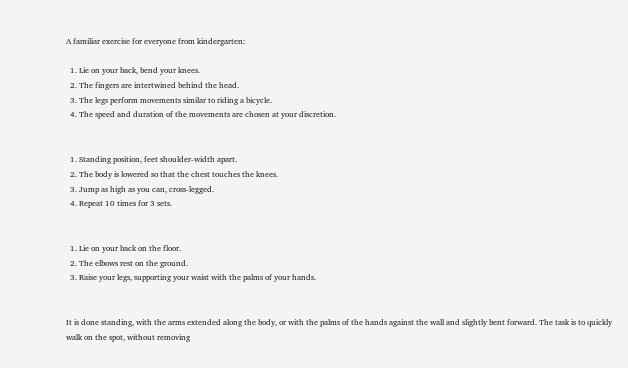A familiar exercise for everyone from kindergarten:

  1. Lie on your back, bend your knees.
  2. The fingers are intertwined behind the head.
  3. The legs perform movements similar to riding a bicycle.
  4. The speed and duration of the movements are chosen at your discretion.


  1. Standing position, feet shoulder-width apart.
  2. The body is lowered so that the chest touches the knees.
  3. Jump as high as you can, cross-legged.
  4. Repeat 10 times for 3 sets.


  1. Lie on your back on the floor.
  2. The elbows rest on the ground.
  3. Raise your legs, supporting your waist with the palms of your hands.


It is done standing, with the arms extended along the body, or with the palms of the hands against the wall and slightly bent forward. The task is to quickly walk on the spot, without removing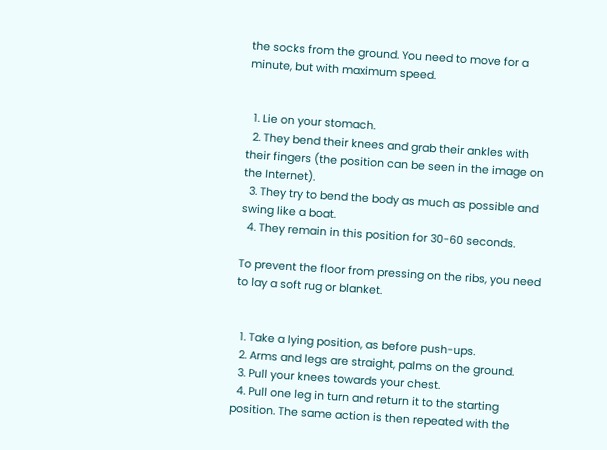the socks from the ground. You need to move for a minute, but with maximum speed.


  1. Lie on your stomach.
  2. They bend their knees and grab their ankles with their fingers (the position can be seen in the image on the Internet).
  3. They try to bend the body as much as possible and swing like a boat.
  4. They remain in this position for 30-60 seconds.

To prevent the floor from pressing on the ribs, you need to lay a soft rug or blanket.


  1. Take a lying position, as before push-ups.
  2. Arms and legs are straight, palms on the ground.
  3. Pull your knees towards your chest.
  4. Pull one leg in turn and return it to the starting position. The same action is then repeated with the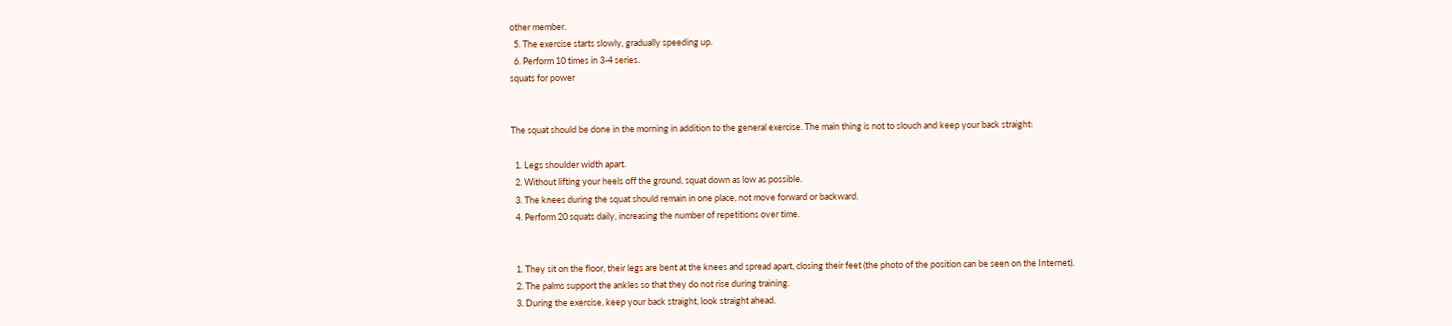other member.
  5. The exercise starts slowly, gradually speeding up.
  6. Perform 10 times in 3-4 series.
squats for power


The squat should be done in the morning in addition to the general exercise. The main thing is not to slouch and keep your back straight:

  1. Legs shoulder width apart.
  2. Without lifting your heels off the ground, squat down as low as possible.
  3. The knees during the squat should remain in one place, not move forward or backward.
  4. Perform 20 squats daily, increasing the number of repetitions over time.


  1. They sit on the floor, their legs are bent at the knees and spread apart, closing their feet (the photo of the position can be seen on the Internet).
  2. The palms support the ankles so that they do not rise during training.
  3. During the exercise, keep your back straight, look straight ahead.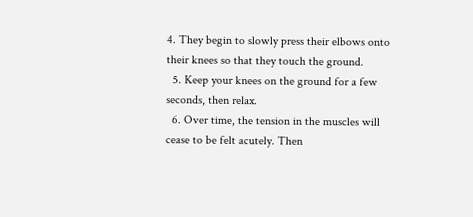4. They begin to slowly press their elbows onto their knees so that they touch the ground.
  5. Keep your knees on the ground for a few seconds, then relax.
  6. Over time, the tension in the muscles will cease to be felt acutely. Then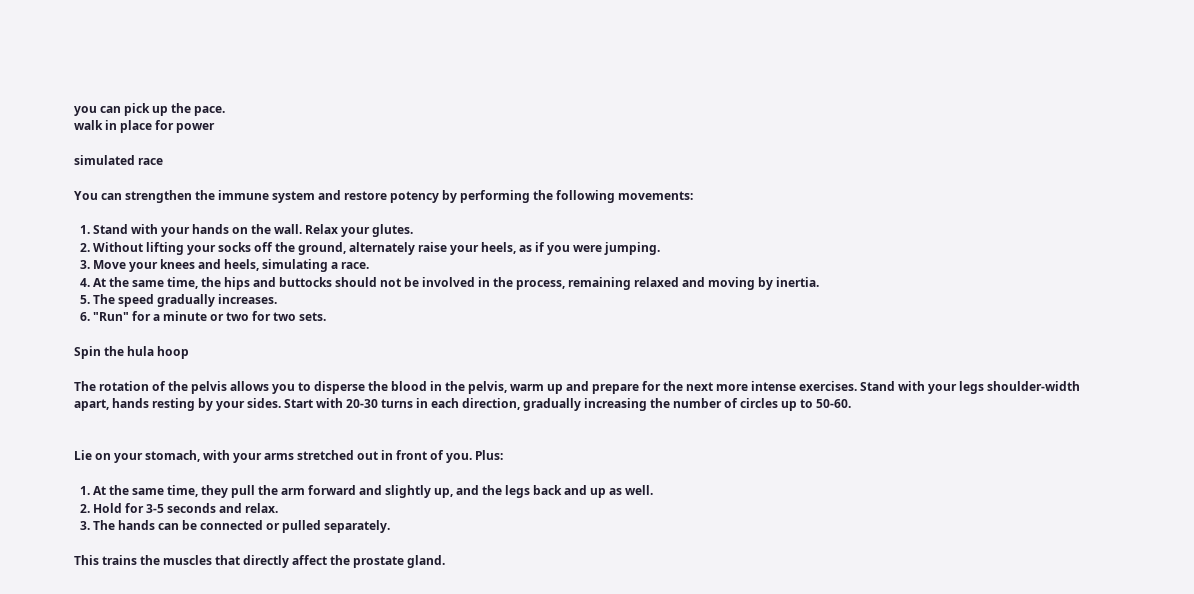you can pick up the pace.
walk in place for power

simulated race

You can strengthen the immune system and restore potency by performing the following movements:

  1. Stand with your hands on the wall. Relax your glutes.
  2. Without lifting your socks off the ground, alternately raise your heels, as if you were jumping.
  3. Move your knees and heels, simulating a race.
  4. At the same time, the hips and buttocks should not be involved in the process, remaining relaxed and moving by inertia.
  5. The speed gradually increases.
  6. "Run" for a minute or two for two sets.

Spin the hula hoop

The rotation of the pelvis allows you to disperse the blood in the pelvis, warm up and prepare for the next more intense exercises. Stand with your legs shoulder-width apart, hands resting by your sides. Start with 20-30 turns in each direction, gradually increasing the number of circles up to 50-60.


Lie on your stomach, with your arms stretched out in front of you. Plus:

  1. At the same time, they pull the arm forward and slightly up, and the legs back and up as well.
  2. Hold for 3-5 seconds and relax.
  3. The hands can be connected or pulled separately.

This trains the muscles that directly affect the prostate gland.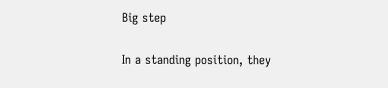Big step

In a standing position, they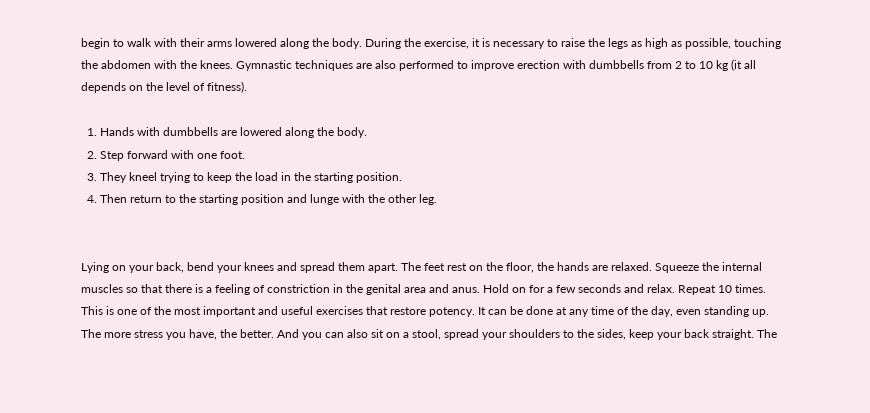begin to walk with their arms lowered along the body. During the exercise, it is necessary to raise the legs as high as possible, touching the abdomen with the knees. Gymnastic techniques are also performed to improve erection with dumbbells from 2 to 10 kg (it all depends on the level of fitness).

  1. Hands with dumbbells are lowered along the body.
  2. Step forward with one foot.
  3. They kneel trying to keep the load in the starting position.
  4. Then return to the starting position and lunge with the other leg.


Lying on your back, bend your knees and spread them apart. The feet rest on the floor, the hands are relaxed. Squeeze the internal muscles so that there is a feeling of constriction in the genital area and anus. Hold on for a few seconds and relax. Repeat 10 times. This is one of the most important and useful exercises that restore potency. It can be done at any time of the day, even standing up. The more stress you have, the better. And you can also sit on a stool, spread your shoulders to the sides, keep your back straight. The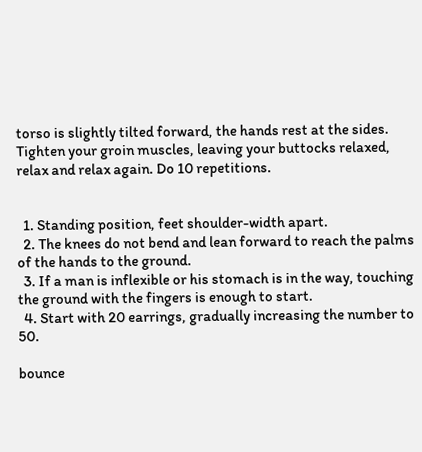torso is slightly tilted forward, the hands rest at the sides. Tighten your groin muscles, leaving your buttocks relaxed, relax and relax again. Do 10 repetitions.


  1. Standing position, feet shoulder-width apart.
  2. The knees do not bend and lean forward to reach the palms of the hands to the ground.
  3. If a man is inflexible or his stomach is in the way, touching the ground with the fingers is enough to start.
  4. Start with 20 earrings, gradually increasing the number to 50.

bounce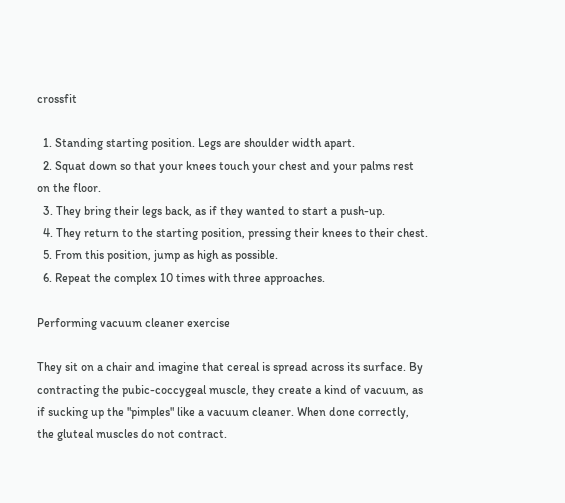crossfit

  1. Standing starting position. Legs are shoulder width apart.
  2. Squat down so that your knees touch your chest and your palms rest on the floor.
  3. They bring their legs back, as if they wanted to start a push-up.
  4. They return to the starting position, pressing their knees to their chest.
  5. From this position, jump as high as possible.
  6. Repeat the complex 10 times with three approaches.

Performing vacuum cleaner exercise

They sit on a chair and imagine that cereal is spread across its surface. By contracting the pubic-coccygeal muscle, they create a kind of vacuum, as if sucking up the "pimples" like a vacuum cleaner. When done correctly, the gluteal muscles do not contract.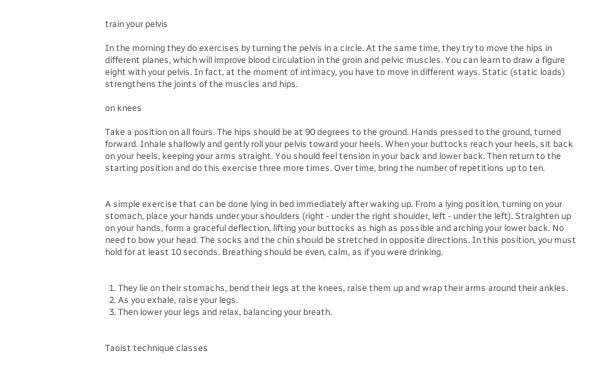train your pelvis

In the morning they do exercises by turning the pelvis in a circle. At the same time, they try to move the hips in different planes, which will improve blood circulation in the groin and pelvic muscles. You can learn to draw a figure eight with your pelvis. In fact, at the moment of intimacy, you have to move in different ways. Static (static loads) strengthens the joints of the muscles and hips.

on knees

Take a position on all fours. The hips should be at 90 degrees to the ground. Hands pressed to the ground, turned forward. Inhale shallowly and gently roll your pelvis toward your heels. When your buttocks reach your heels, sit back on your heels, keeping your arms straight. You should feel tension in your back and lower back. Then return to the starting position and do this exercise three more times. Over time, bring the number of repetitions up to ten.


A simple exercise that can be done lying in bed immediately after waking up. From a lying position, turning on your stomach, place your hands under your shoulders (right - under the right shoulder, left - under the left). Straighten up on your hands, form a graceful deflection, lifting your buttocks as high as possible and arching your lower back. No need to bow your head. The socks and the chin should be stretched in opposite directions. In this position, you must hold for at least 10 seconds. Breathing should be even, calm, as if you were drinking.


  1. They lie on their stomachs, bend their legs at the knees, raise them up and wrap their arms around their ankles.
  2. As you exhale, raise your legs.
  3. Then lower your legs and relax, balancing your breath.


Taoist technique classes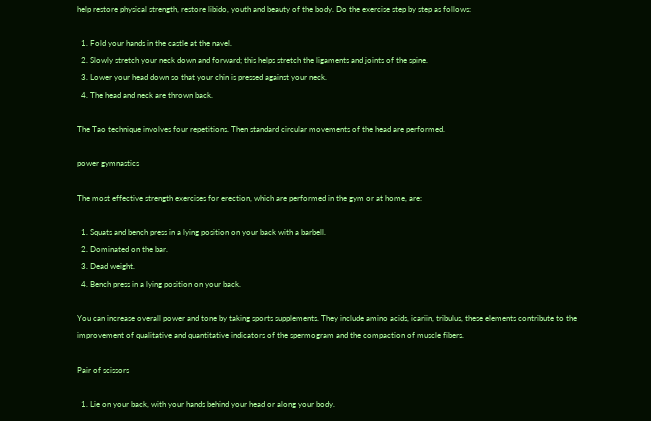help restore physical strength, restore libido, youth and beauty of the body. Do the exercise step by step as follows:

  1. Fold your hands in the castle at the navel.
  2. Slowly stretch your neck down and forward; this helps stretch the ligaments and joints of the spine.
  3. Lower your head down so that your chin is pressed against your neck.
  4. The head and neck are thrown back.

The Tao technique involves four repetitions. Then standard circular movements of the head are performed.

power gymnastics

The most effective strength exercises for erection, which are performed in the gym or at home, are:

  1. Squats and bench press in a lying position on your back with a barbell.
  2. Dominated on the bar.
  3. Dead weight.
  4. Bench press in a lying position on your back.

You can increase overall power and tone by taking sports supplements. They include amino acids, icariin, tribulus, these elements contribute to the improvement of qualitative and quantitative indicators of the spermogram and the compaction of muscle fibers.

Pair of scissors

  1. Lie on your back, with your hands behind your head or along your body.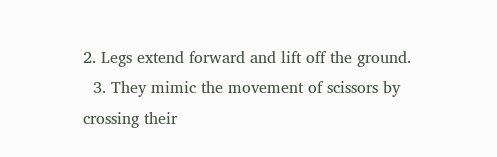2. Legs extend forward and lift off the ground.
  3. They mimic the movement of scissors by crossing their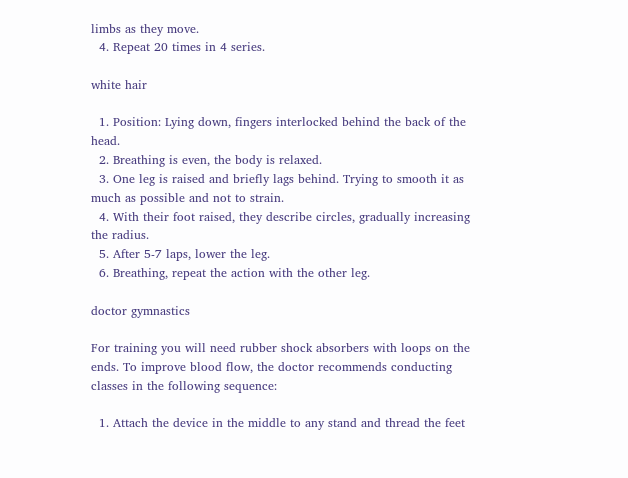limbs as they move.
  4. Repeat 20 times in 4 series.

white hair

  1. Position: Lying down, fingers interlocked behind the back of the head.
  2. Breathing is even, the body is relaxed.
  3. One leg is raised and briefly lags behind. Trying to smooth it as much as possible and not to strain.
  4. With their foot raised, they describe circles, gradually increasing the radius.
  5. After 5-7 laps, lower the leg.
  6. Breathing, repeat the action with the other leg.

doctor gymnastics

For training you will need rubber shock absorbers with loops on the ends. To improve blood flow, the doctor recommends conducting classes in the following sequence:

  1. Attach the device in the middle to any stand and thread the feet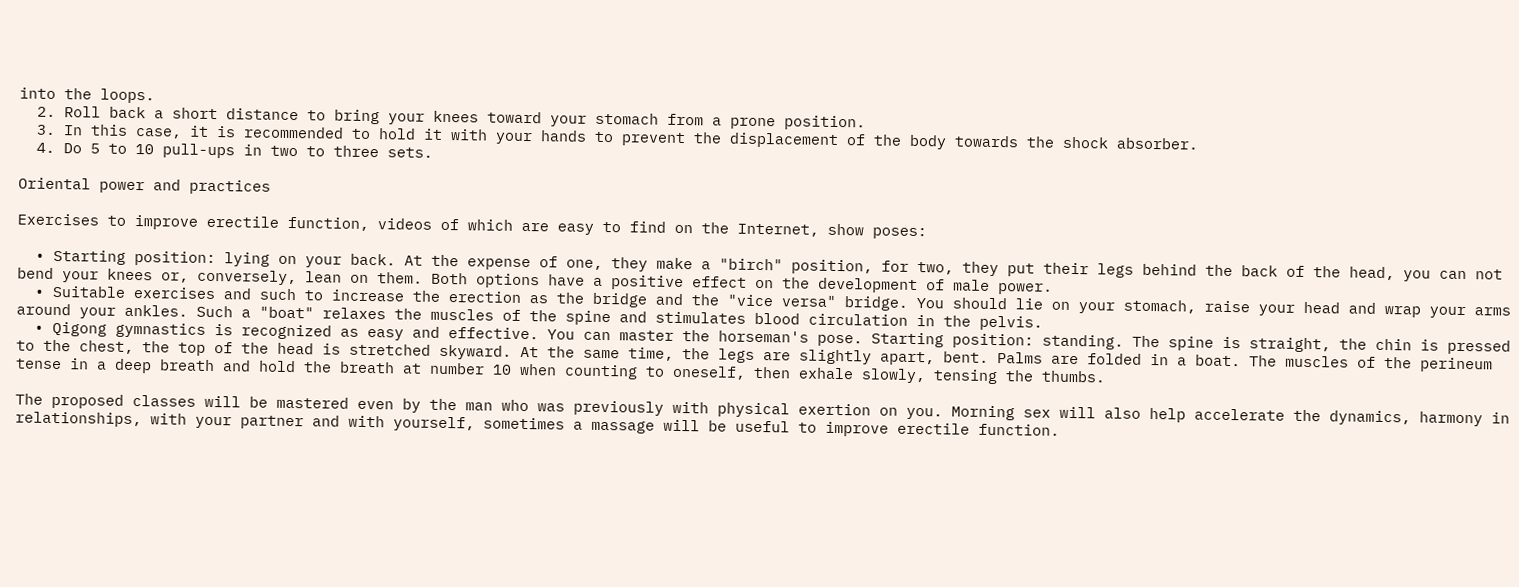into the loops.
  2. Roll back a short distance to bring your knees toward your stomach from a prone position.
  3. In this case, it is recommended to hold it with your hands to prevent the displacement of the body towards the shock absorber.
  4. Do 5 to 10 pull-ups in two to three sets.

Oriental power and practices

Exercises to improve erectile function, videos of which are easy to find on the Internet, show poses:

  • Starting position: lying on your back. At the expense of one, they make a "birch" position, for two, they put their legs behind the back of the head, you can not bend your knees or, conversely, lean on them. Both options have a positive effect on the development of male power.
  • Suitable exercises and such to increase the erection as the bridge and the "vice versa" bridge. You should lie on your stomach, raise your head and wrap your arms around your ankles. Such a "boat" relaxes the muscles of the spine and stimulates blood circulation in the pelvis.
  • Qigong gymnastics is recognized as easy and effective. You can master the horseman's pose. Starting position: standing. The spine is straight, the chin is pressed to the chest, the top of the head is stretched skyward. At the same time, the legs are slightly apart, bent. Palms are folded in a boat. The muscles of the perineum tense in a deep breath and hold the breath at number 10 when counting to oneself, then exhale slowly, tensing the thumbs.

The proposed classes will be mastered even by the man who was previously with physical exertion on you. Morning sex will also help accelerate the dynamics, harmony in relationships, with your partner and with yourself, sometimes a massage will be useful to improve erectile function.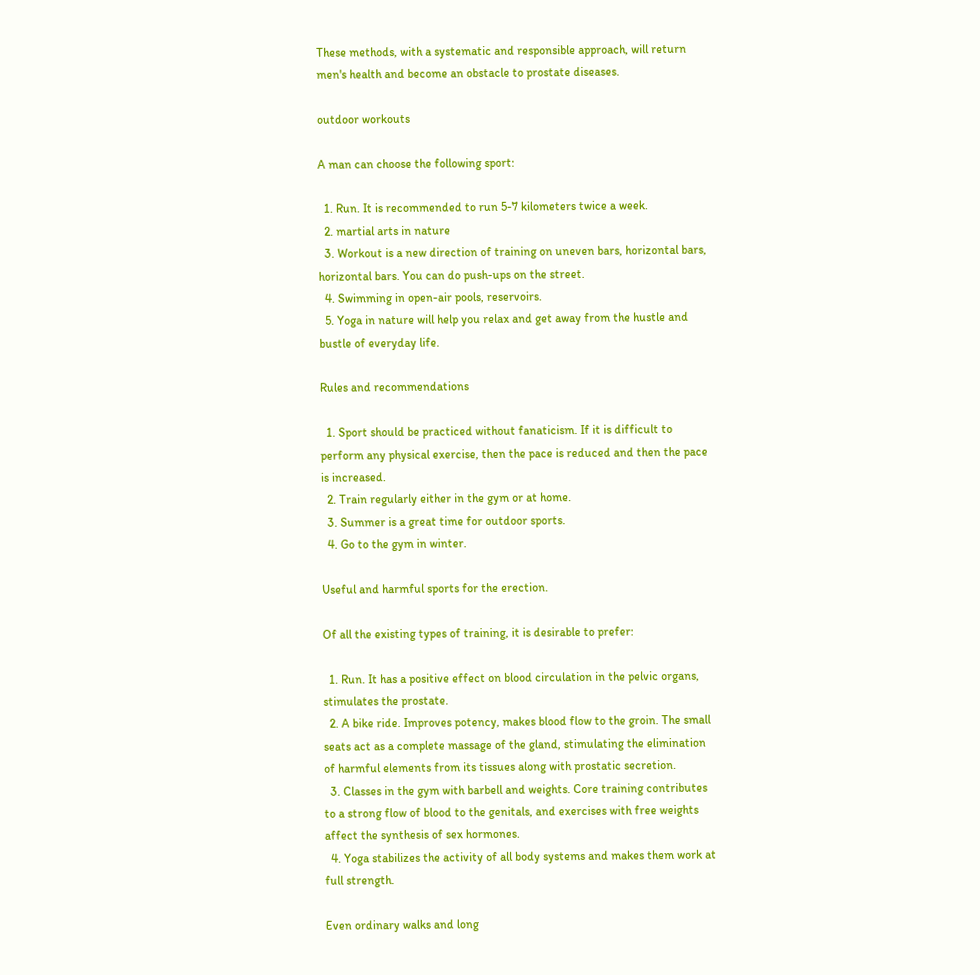These methods, with a systematic and responsible approach, will return men's health and become an obstacle to prostate diseases.

outdoor workouts

A man can choose the following sport:

  1. Run. It is recommended to run 5-7 kilometers twice a week.
  2. martial arts in nature
  3. Workout is a new direction of training on uneven bars, horizontal bars, horizontal bars. You can do push-ups on the street.
  4. Swimming in open-air pools, reservoirs.
  5. Yoga in nature will help you relax and get away from the hustle and bustle of everyday life.

Rules and recommendations

  1. Sport should be practiced without fanaticism. If it is difficult to perform any physical exercise, then the pace is reduced and then the pace is increased.
  2. Train regularly either in the gym or at home.
  3. Summer is a great time for outdoor sports.
  4. Go to the gym in winter.

Useful and harmful sports for the erection.

Of all the existing types of training, it is desirable to prefer:

  1. Run. It has a positive effect on blood circulation in the pelvic organs, stimulates the prostate.
  2. A bike ride. Improves potency, makes blood flow to the groin. The small seats act as a complete massage of the gland, stimulating the elimination of harmful elements from its tissues along with prostatic secretion.
  3. Classes in the gym with barbell and weights. Core training contributes to a strong flow of blood to the genitals, and exercises with free weights affect the synthesis of sex hormones.
  4. Yoga stabilizes the activity of all body systems and makes them work at full strength.

Even ordinary walks and long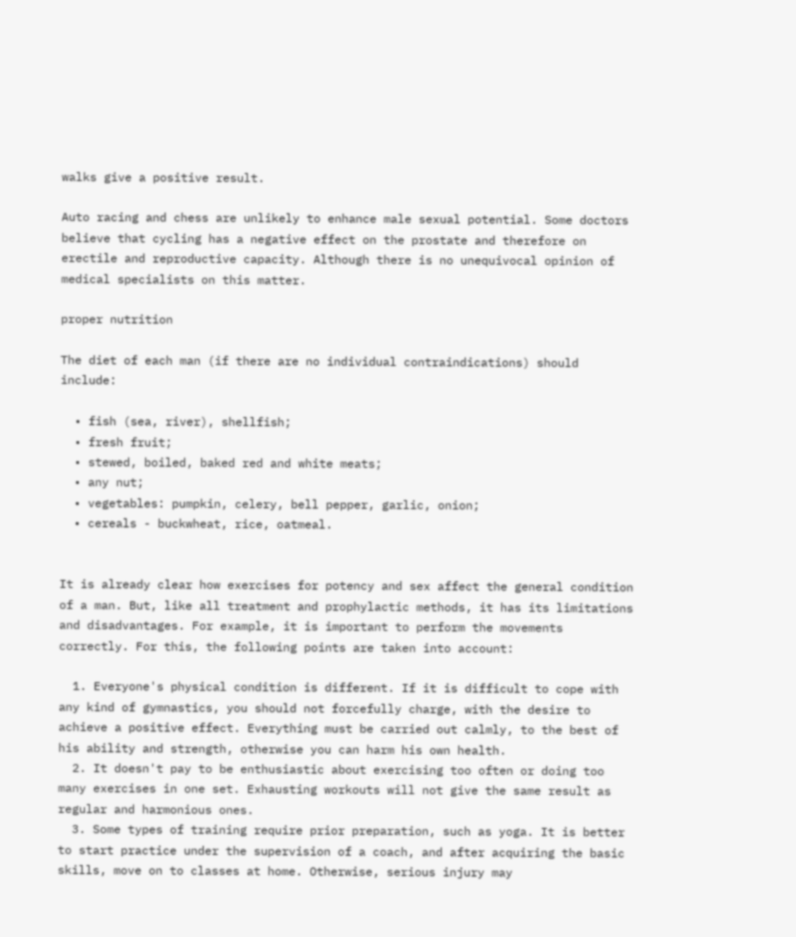walks give a positive result.

Auto racing and chess are unlikely to enhance male sexual potential. Some doctors believe that cycling has a negative effect on the prostate and therefore on erectile and reproductive capacity. Although there is no unequivocal opinion of medical specialists on this matter.

proper nutrition

The diet of each man (if there are no individual contraindications) should include:

  • fish (sea, river), shellfish;
  • fresh fruit;
  • stewed, boiled, baked red and white meats;
  • any nut;
  • vegetables: pumpkin, celery, bell pepper, garlic, onion;
  • cereals - buckwheat, rice, oatmeal.


It is already clear how exercises for potency and sex affect the general condition of a man. But, like all treatment and prophylactic methods, it has its limitations and disadvantages. For example, it is important to perform the movements correctly. For this, the following points are taken into account:

  1. Everyone's physical condition is different. If it is difficult to cope with any kind of gymnastics, you should not forcefully charge, with the desire to achieve a positive effect. Everything must be carried out calmly, to the best of his ability and strength, otherwise you can harm his own health.
  2. It doesn't pay to be enthusiastic about exercising too often or doing too many exercises in one set. Exhausting workouts will not give the same result as regular and harmonious ones.
  3. Some types of training require prior preparation, such as yoga. It is better to start practice under the supervision of a coach, and after acquiring the basic skills, move on to classes at home. Otherwise, serious injury may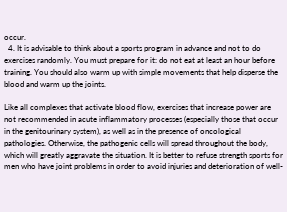occur.
  4. It is advisable to think about a sports program in advance and not to do exercises randomly. You must prepare for it: do not eat at least an hour before training. You should also warm up with simple movements that help disperse the blood and warm up the joints.

Like all complexes that activate blood flow, exercises that increase power are not recommended in acute inflammatory processes (especially those that occur in the genitourinary system), as well as in the presence of oncological pathologies. Otherwise, the pathogenic cells will spread throughout the body, which will greatly aggravate the situation. It is better to refuse strength sports for men who have joint problems in order to avoid injuries and deterioration of well-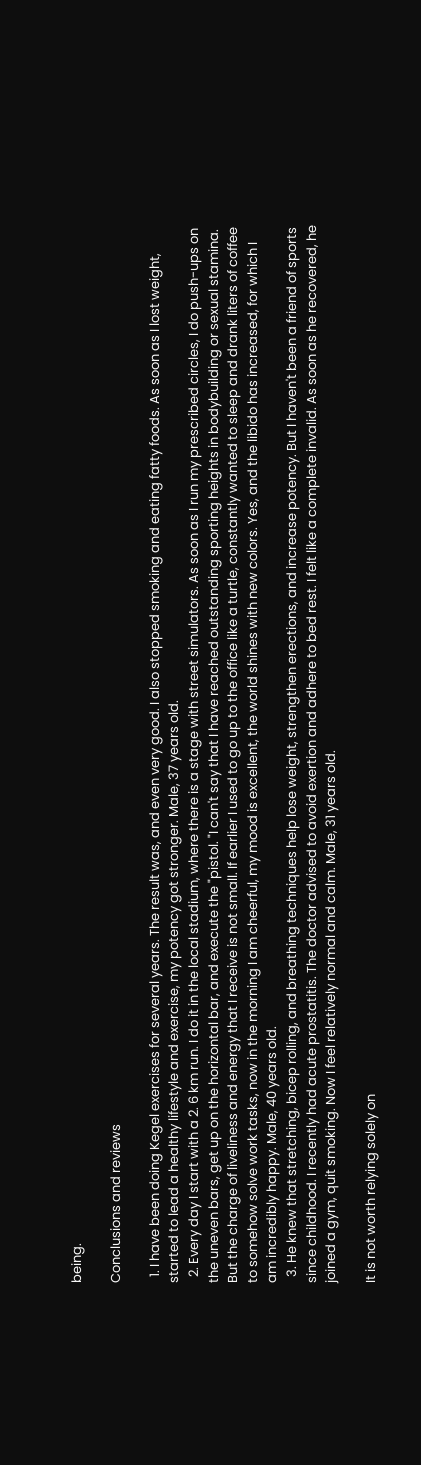being.

Conclusions and reviews

  1. I have been doing Kegel exercises for several years. The result was, and even very good. I also stopped smoking and eating fatty foods. As soon as I lost weight, started to lead a healthy lifestyle and exercise, my potency got stronger. Male, 37 years old.
  2. Every day I start with a 2. 6 km run. I do it in the local stadium, where there is a stage with street simulators. As soon as I run my prescribed circles, I do push-ups on the uneven bars, get up on the horizontal bar, and execute the "pistol. "I can't say that I have reached outstanding sporting heights in bodybuilding or sexual stamina. But the charge of liveliness and energy that I receive is not small. If earlier I used to go up to the office like a turtle, constantly wanted to sleep and drank liters of coffee to somehow solve work tasks, now in the morning I am cheerful, my mood is excellent, the world shines with new colors. Yes, and the libido has increased, for which I am incredibly happy. Male, 40 years old.
  3. He knew that stretching, bicep rolling, and breathing techniques help lose weight, strengthen erections, and increase potency. But I haven't been a friend of sports since childhood. I recently had acute prostatitis. The doctor advised to avoid exertion and adhere to bed rest. I felt like a complete invalid. As soon as he recovered, he joined a gym, quit smoking. Now I feel relatively normal and calm. Male, 31 years old.

It is not worth relying solely on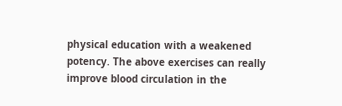physical education with a weakened potency. The above exercises can really improve blood circulation in the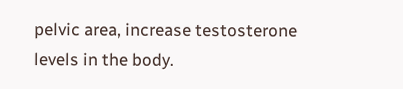pelvic area, increase testosterone levels in the body.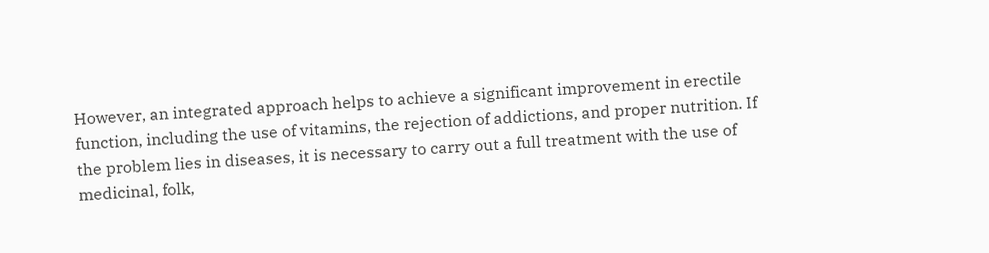However, an integrated approach helps to achieve a significant improvement in erectile function, including the use of vitamins, the rejection of addictions, and proper nutrition. If the problem lies in diseases, it is necessary to carry out a full treatment with the use of medicinal, folk,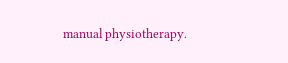manual physiotherapy.